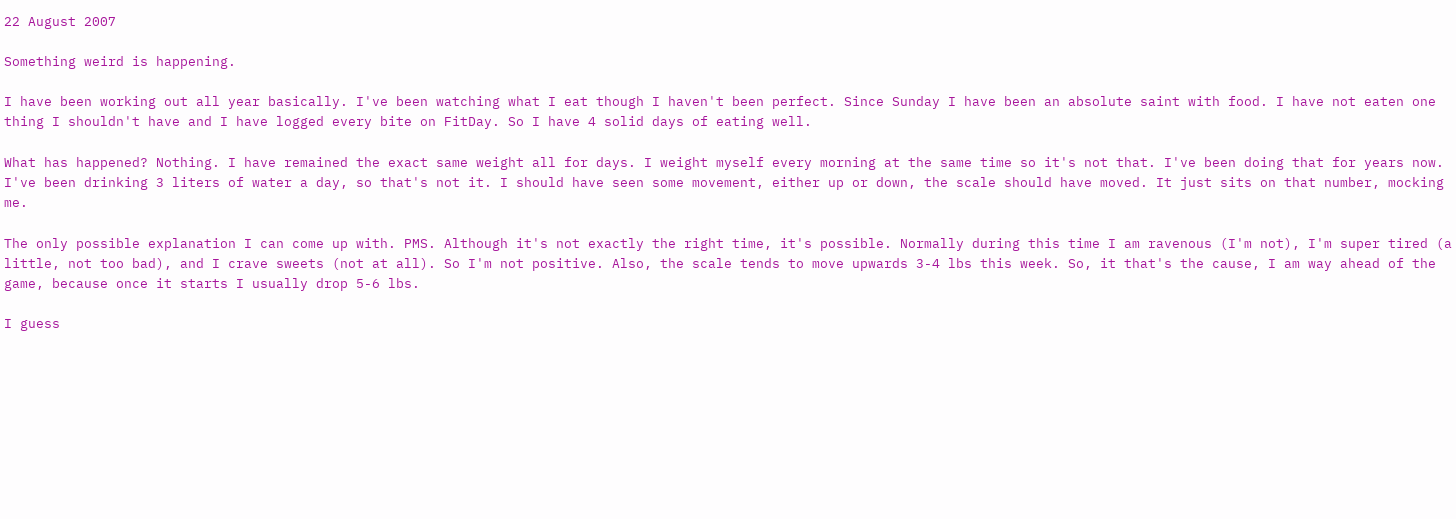22 August 2007

Something weird is happening.

I have been working out all year basically. I've been watching what I eat though I haven't been perfect. Since Sunday I have been an absolute saint with food. I have not eaten one thing I shouldn't have and I have logged every bite on FitDay. So I have 4 solid days of eating well.

What has happened? Nothing. I have remained the exact same weight all for days. I weight myself every morning at the same time so it's not that. I've been doing that for years now. I've been drinking 3 liters of water a day, so that's not it. I should have seen some movement, either up or down, the scale should have moved. It just sits on that number, mocking me.

The only possible explanation I can come up with. PMS. Although it's not exactly the right time, it's possible. Normally during this time I am ravenous (I'm not), I'm super tired (a little, not too bad), and I crave sweets (not at all). So I'm not positive. Also, the scale tends to move upwards 3-4 lbs this week. So, it that's the cause, I am way ahead of the game, because once it starts I usually drop 5-6 lbs.

I guess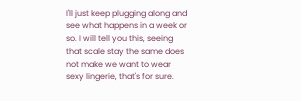I'll just keep plugging along and see what happens in a week or so. I will tell you this, seeing that scale stay the same does not make we want to wear sexy lingerie, that's for sure.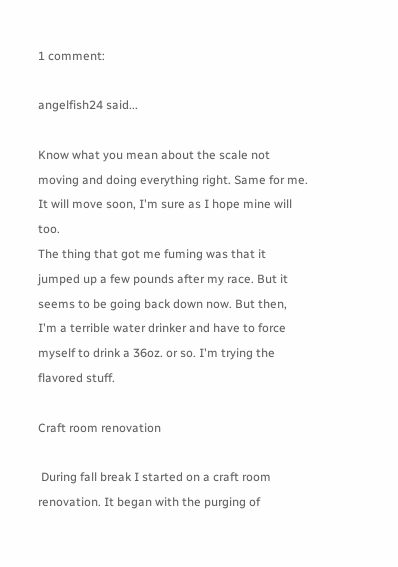1 comment:

angelfish24 said...

Know what you mean about the scale not moving and doing everything right. Same for me. It will move soon, I'm sure as I hope mine will too.
The thing that got me fuming was that it jumped up a few pounds after my race. But it seems to be going back down now. But then, I'm a terrible water drinker and have to force myself to drink a 36oz. or so. I'm trying the flavored stuff.

Craft room renovation

 During fall break I started on a craft room renovation. It began with the purging of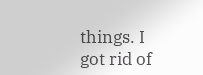things. I got rid of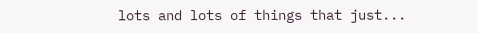lots and lots of things that just...